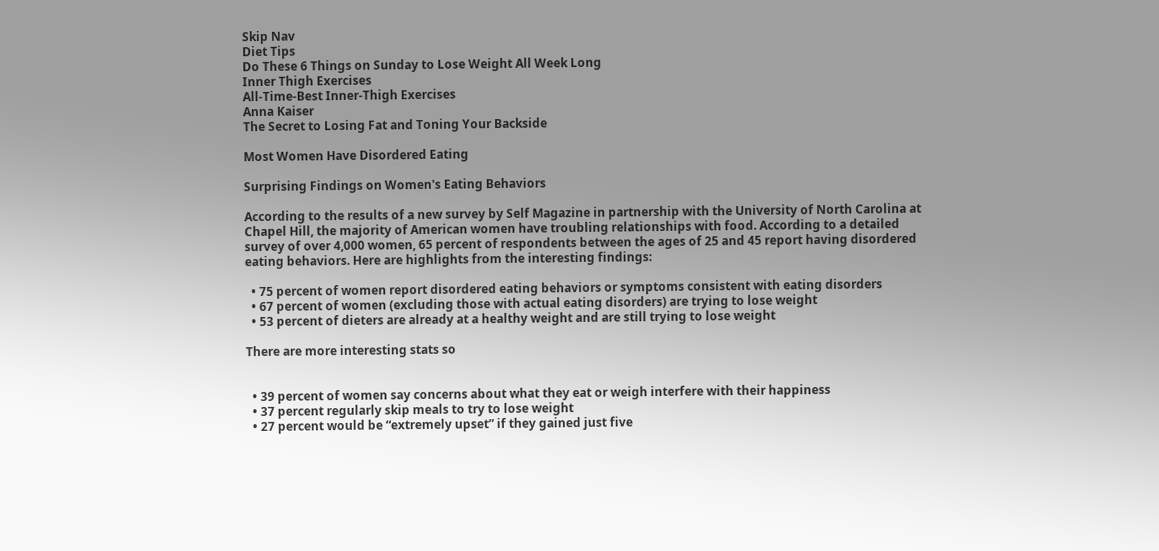Skip Nav
Diet Tips
Do These 6 Things on Sunday to Lose Weight All Week Long
Inner Thigh Exercises
All-Time-Best Inner-Thigh Exercises
Anna Kaiser
The Secret to Losing Fat and Toning Your Backside

Most Women Have Disordered Eating

Surprising Findings on Women's Eating Behaviors

According to the results of a new survey by Self Magazine in partnership with the University of North Carolina at Chapel Hill, the majority of American women have troubling relationships with food. According to a detailed survey of over 4,000 women, 65 percent of respondents between the ages of 25 and 45 report having disordered eating behaviors. Here are highlights from the interesting findings:

  • 75 percent of women report disordered eating behaviors or symptoms consistent with eating disorders
  • 67 percent of women (excluding those with actual eating disorders) are trying to lose weight
  • 53 percent of dieters are already at a healthy weight and are still trying to lose weight

There are more interesting stats so


  • 39 percent of women say concerns about what they eat or weigh interfere with their happiness
  • 37 percent regularly skip meals to try to lose weight
  • 27 percent would be “extremely upset” if they gained just five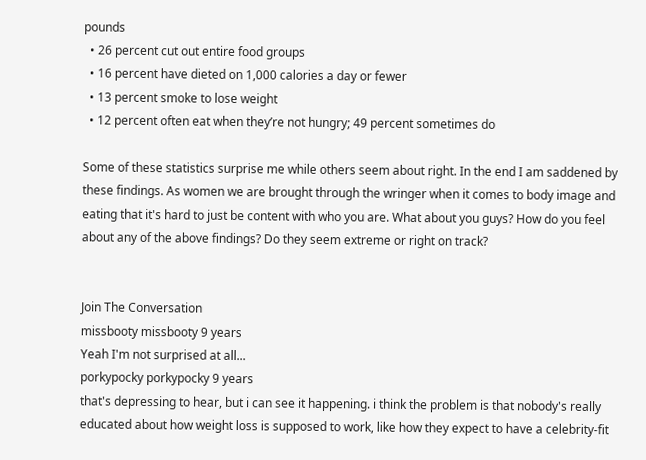pounds
  • 26 percent cut out entire food groups
  • 16 percent have dieted on 1,000 calories a day or fewer
  • 13 percent smoke to lose weight
  • 12 percent often eat when they’re not hungry; 49 percent sometimes do

Some of these statistics surprise me while others seem about right. In the end I am saddened by these findings. As women we are brought through the wringer when it comes to body image and eating that it's hard to just be content with who you are. What about you guys? How do you feel about any of the above findings? Do they seem extreme or right on track?


Join The Conversation
missbooty missbooty 9 years
Yeah I'm not surprised at all...
porkypocky porkypocky 9 years
that's depressing to hear, but i can see it happening. i think the problem is that nobody's really educated about how weight loss is supposed to work, like how they expect to have a celebrity-fit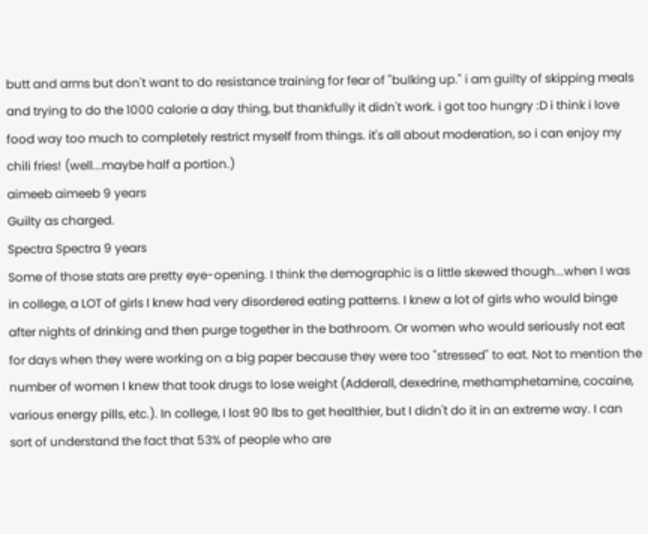butt and arms but don't want to do resistance training for fear of "bulking up." i am guilty of skipping meals and trying to do the 1000 calorie a day thing, but thankfully it didn't work. i got too hungry :D i think i love food way too much to completely restrict myself from things. it's all about moderation, so i can enjoy my chili fries! (well...maybe half a portion.)
aimeeb aimeeb 9 years
Guilty as charged.
Spectra Spectra 9 years
Some of those stats are pretty eye-opening. I think the demographic is a little skewed though...when I was in college, a LOT of girls I knew had very disordered eating patterns. I knew a lot of girls who would binge after nights of drinking and then purge together in the bathroom. Or women who would seriously not eat for days when they were working on a big paper because they were too "stressed" to eat. Not to mention the number of women I knew that took drugs to lose weight (Adderall, dexedrine, methamphetamine, cocaine, various energy pills, etc.). In college, I lost 90 lbs to get healthier, but I didn't do it in an extreme way. I can sort of understand the fact that 53% of people who are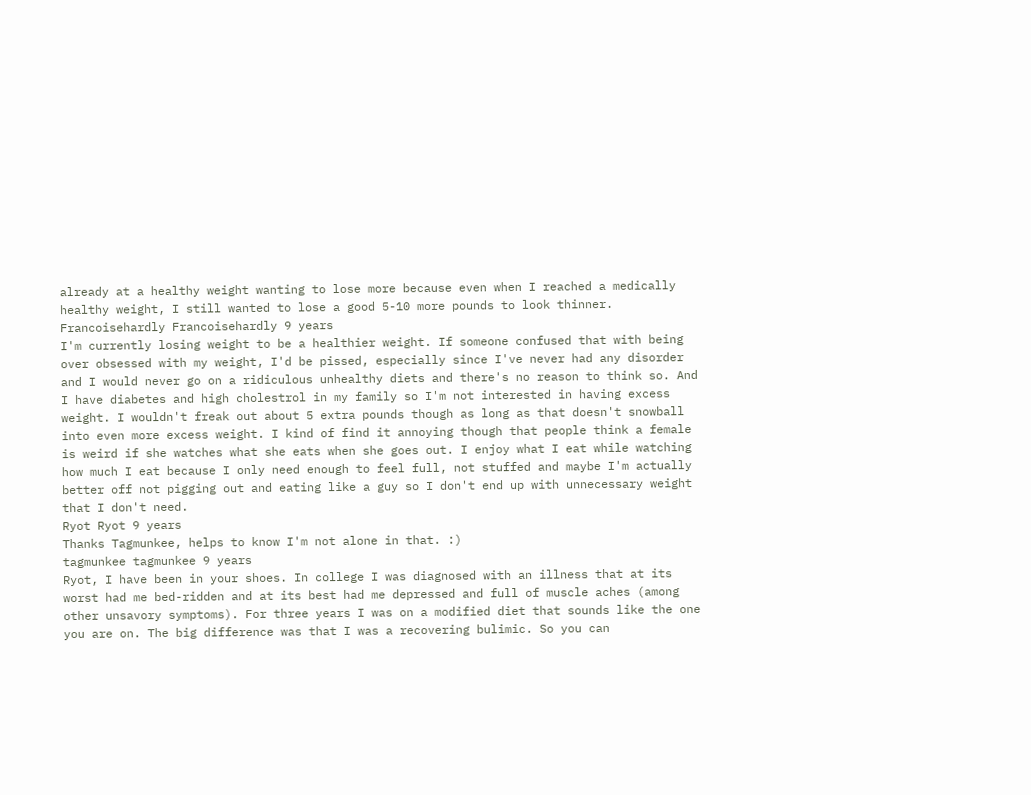already at a healthy weight wanting to lose more because even when I reached a medically healthy weight, I still wanted to lose a good 5-10 more pounds to look thinner.
Francoisehardly Francoisehardly 9 years
I'm currently losing weight to be a healthier weight. If someone confused that with being over obsessed with my weight, I'd be pissed, especially since I've never had any disorder and I would never go on a ridiculous unhealthy diets and there's no reason to think so. And I have diabetes and high cholestrol in my family so I'm not interested in having excess weight. I wouldn't freak out about 5 extra pounds though as long as that doesn't snowball into even more excess weight. I kind of find it annoying though that people think a female is weird if she watches what she eats when she goes out. I enjoy what I eat while watching how much I eat because I only need enough to feel full, not stuffed and maybe I'm actually better off not pigging out and eating like a guy so I don't end up with unnecessary weight that I don't need.
Ryot Ryot 9 years
Thanks Tagmunkee, helps to know I'm not alone in that. :)
tagmunkee tagmunkee 9 years
Ryot, I have been in your shoes. In college I was diagnosed with an illness that at its worst had me bed-ridden and at its best had me depressed and full of muscle aches (among other unsavory symptoms). For three years I was on a modified diet that sounds like the one you are on. The big difference was that I was a recovering bulimic. So you can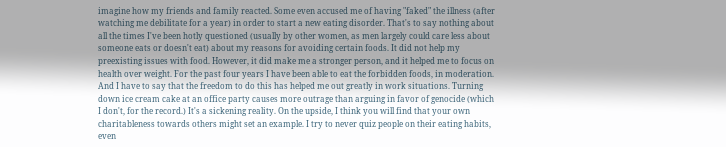imagine how my friends and family reacted. Some even accused me of having "faked" the illness (after watching me debilitate for a year) in order to start a new eating disorder. That's to say nothing about all the times I've been hotly questioned (usually by other women, as men largely could care less about someone eats or doesn't eat) about my reasons for avoiding certain foods. It did not help my preexisting issues with food. However, it did make me a stronger person, and it helped me to focus on health over weight. For the past four years I have been able to eat the forbidden foods, in moderation. And I have to say that the freedom to do this has helped me out greatly in work situations. Turning down ice cream cake at an office party causes more outrage than arguing in favor of genocide (which I don't, for the record.) It's a sickening reality. On the upside, I think you will find that your own charitableness towards others might set an example. I try to never quiz people on their eating habits, even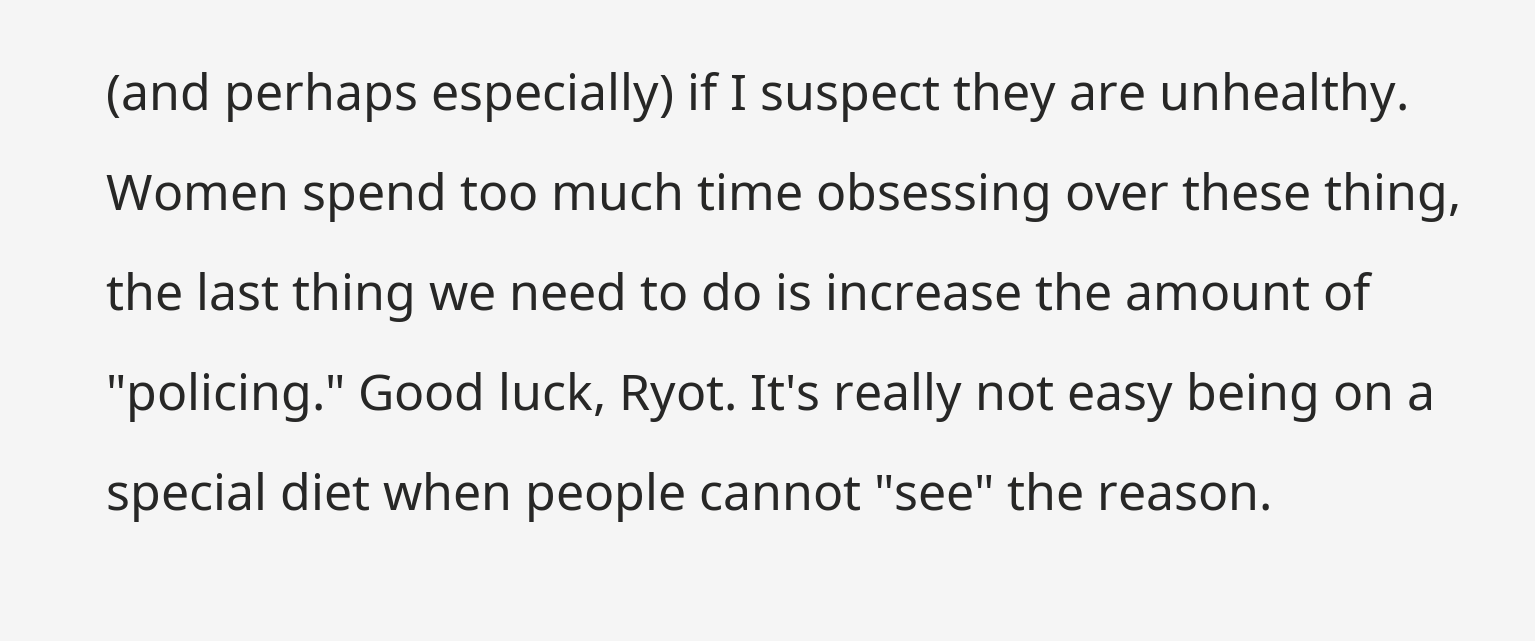(and perhaps especially) if I suspect they are unhealthy. Women spend too much time obsessing over these thing, the last thing we need to do is increase the amount of "policing." Good luck, Ryot. It's really not easy being on a special diet when people cannot "see" the reason.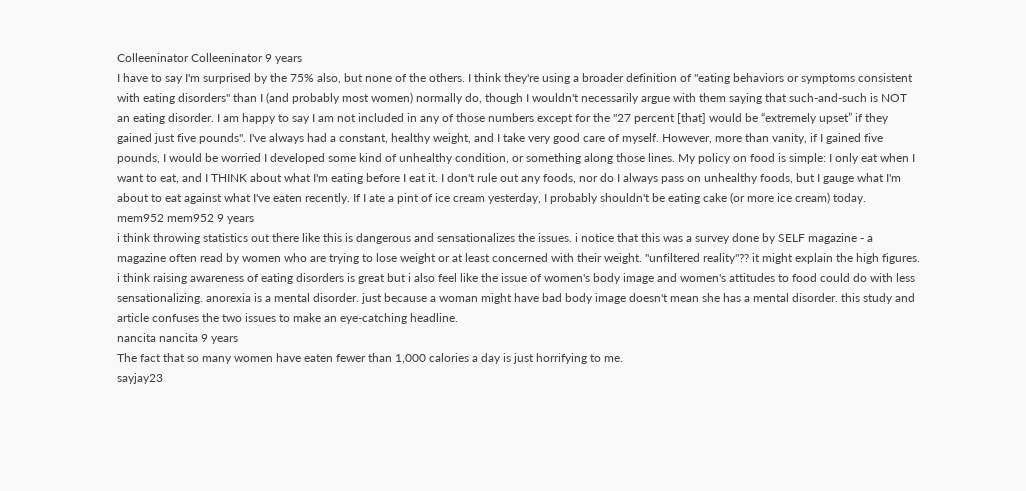Colleeninator Colleeninator 9 years
I have to say I'm surprised by the 75% also, but none of the others. I think they're using a broader definition of "eating behaviors or symptoms consistent with eating disorders" than I (and probably most women) normally do, though I wouldn't necessarily argue with them saying that such-and-such is NOT an eating disorder. I am happy to say I am not included in any of those numbers except for the "27 percent [that] would be “extremely upset” if they gained just five pounds". I've always had a constant, healthy weight, and I take very good care of myself. However, more than vanity, if I gained five pounds, I would be worried I developed some kind of unhealthy condition, or something along those lines. My policy on food is simple: I only eat when I want to eat, and I THINK about what I'm eating before I eat it. I don't rule out any foods, nor do I always pass on unhealthy foods, but I gauge what I'm about to eat against what I've eaten recently. If I ate a pint of ice cream yesterday, I probably shouldn't be eating cake (or more ice cream) today.
mem952 mem952 9 years
i think throwing statistics out there like this is dangerous and sensationalizes the issues. i notice that this was a survey done by SELF magazine - a magazine often read by women who are trying to lose weight or at least concerned with their weight. "unfiltered reality"?? it might explain the high figures. i think raising awareness of eating disorders is great but i also feel like the issue of women's body image and women's attitudes to food could do with less sensationalizing. anorexia is a mental disorder. just because a woman might have bad body image doesn't mean she has a mental disorder. this study and article confuses the two issues to make an eye-catching headline.
nancita nancita 9 years
The fact that so many women have eaten fewer than 1,000 calories a day is just horrifying to me.
sayjay23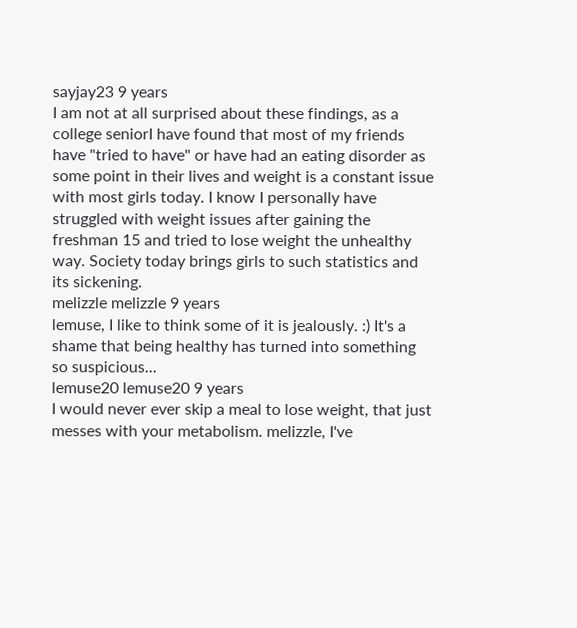sayjay23 9 years
I am not at all surprised about these findings, as a college seniorI have found that most of my friends have "tried to have" or have had an eating disorder as some point in their lives and weight is a constant issue with most girls today. I know I personally have struggled with weight issues after gaining the freshman 15 and tried to lose weight the unhealthy way. Society today brings girls to such statistics and its sickening.
melizzle melizzle 9 years
lemuse, I like to think some of it is jealously. :) It's a shame that being healthy has turned into something so suspicious...
lemuse20 lemuse20 9 years
I would never ever skip a meal to lose weight, that just messes with your metabolism. melizzle, I've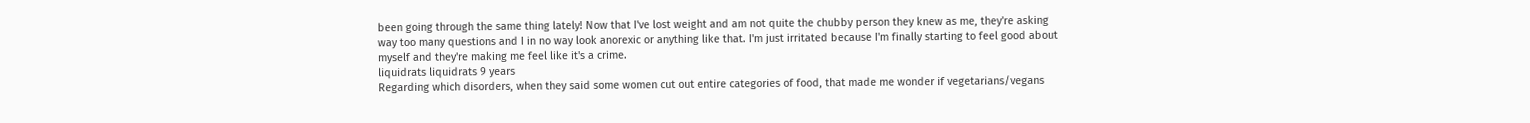been going through the same thing lately! Now that I've lost weight and am not quite the chubby person they knew as me, they're asking way too many questions and I in no way look anorexic or anything like that. I'm just irritated because I'm finally starting to feel good about myself and they're making me feel like it's a crime.
liquidrats liquidrats 9 years
Regarding which disorders, when they said some women cut out entire categories of food, that made me wonder if vegetarians/vegans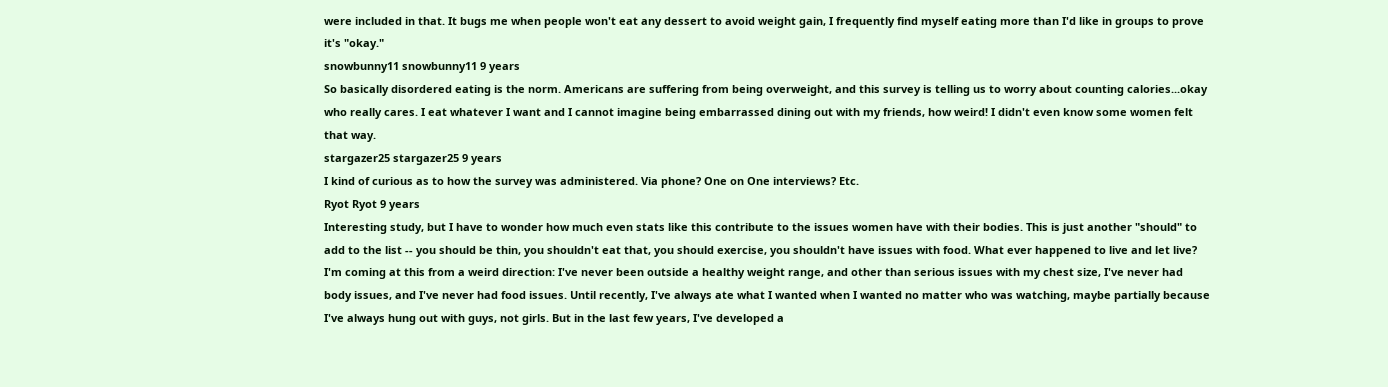were included in that. It bugs me when people won't eat any dessert to avoid weight gain, I frequently find myself eating more than I'd like in groups to prove it's "okay."
snowbunny11 snowbunny11 9 years
So basically disordered eating is the norm. Americans are suffering from being overweight, and this survey is telling us to worry about counting calories...okay who really cares. I eat whatever I want and I cannot imagine being embarrassed dining out with my friends, how weird! I didn't even know some women felt that way.
stargazer25 stargazer25 9 years
I kind of curious as to how the survey was administered. Via phone? One on One interviews? Etc.
Ryot Ryot 9 years
Interesting study, but I have to wonder how much even stats like this contribute to the issues women have with their bodies. This is just another "should" to add to the list -- you should be thin, you shouldn't eat that, you should exercise, you shouldn't have issues with food. What ever happened to live and let live? I'm coming at this from a weird direction: I've never been outside a healthy weight range, and other than serious issues with my chest size, I've never had body issues, and I've never had food issues. Until recently, I've always ate what I wanted when I wanted no matter who was watching, maybe partially because I've always hung out with guys, not girls. But in the last few years, I've developed a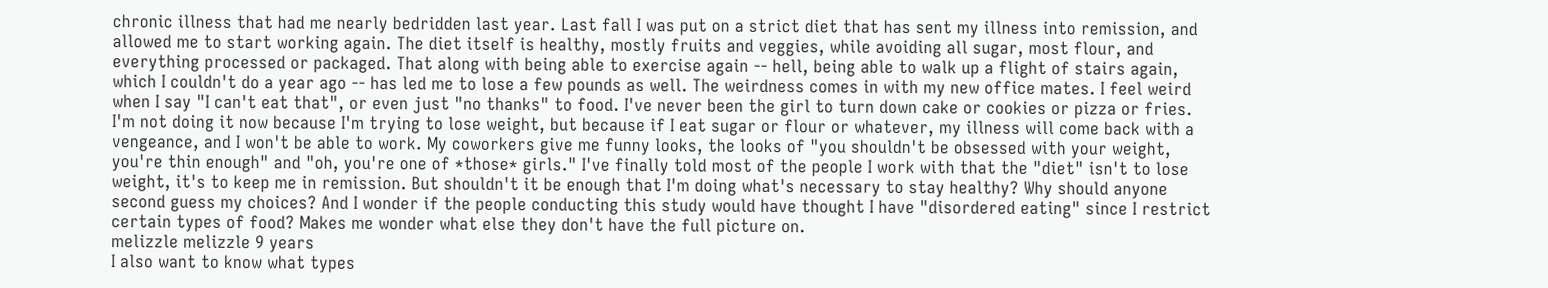chronic illness that had me nearly bedridden last year. Last fall I was put on a strict diet that has sent my illness into remission, and allowed me to start working again. The diet itself is healthy, mostly fruits and veggies, while avoiding all sugar, most flour, and everything processed or packaged. That along with being able to exercise again -- hell, being able to walk up a flight of stairs again, which I couldn't do a year ago -- has led me to lose a few pounds as well. The weirdness comes in with my new office mates. I feel weird when I say "I can't eat that", or even just "no thanks" to food. I've never been the girl to turn down cake or cookies or pizza or fries. I'm not doing it now because I'm trying to lose weight, but because if I eat sugar or flour or whatever, my illness will come back with a vengeance, and I won't be able to work. My coworkers give me funny looks, the looks of "you shouldn't be obsessed with your weight, you're thin enough" and "oh, you're one of *those* girls." I've finally told most of the people I work with that the "diet" isn't to lose weight, it's to keep me in remission. But shouldn't it be enough that I'm doing what's necessary to stay healthy? Why should anyone second guess my choices? And I wonder if the people conducting this study would have thought I have "disordered eating" since I restrict certain types of food? Makes me wonder what else they don't have the full picture on.
melizzle melizzle 9 years
I also want to know what types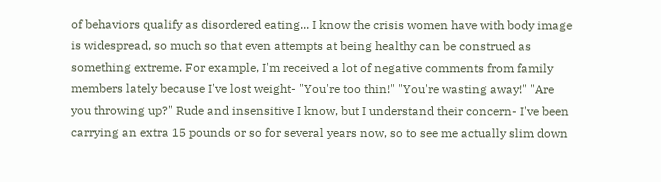of behaviors qualify as disordered eating... I know the crisis women have with body image is widespread, so much so that even attempts at being healthy can be construed as something extreme. For example, I'm received a lot of negative comments from family members lately because I've lost weight- "You're too thin!" "You're wasting away!" "Are you throwing up?" Rude and insensitive I know, but I understand their concern- I've been carrying an extra 15 pounds or so for several years now, so to see me actually slim down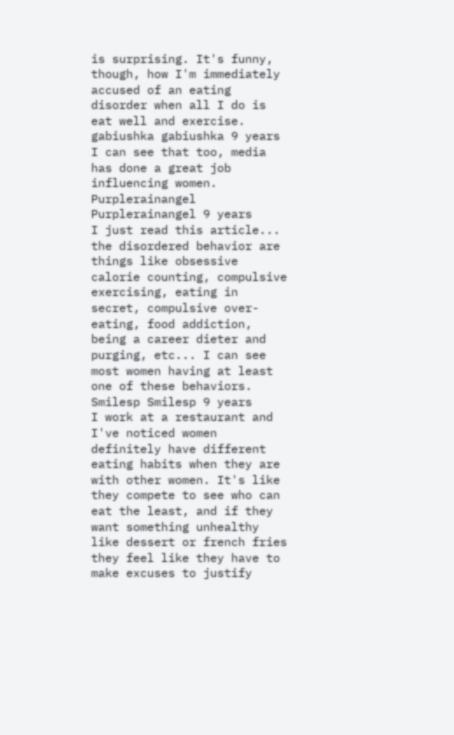is surprising. It's funny, though, how I'm immediately accused of an eating disorder when all I do is eat well and exercise.
gabiushka gabiushka 9 years
I can see that too, media has done a great job influencing women.
Purplerainangel Purplerainangel 9 years
I just read this article... the disordered behavior are things like obsessive calorie counting, compulsive exercising, eating in secret, compulsive over-eating, food addiction, being a career dieter and purging, etc... I can see most women having at least one of these behaviors.
Smilesp Smilesp 9 years
I work at a restaurant and I've noticed women definitely have different eating habits when they are with other women. It's like they compete to see who can eat the least, and if they want something unhealthy like dessert or french fries they feel like they have to make excuses to justify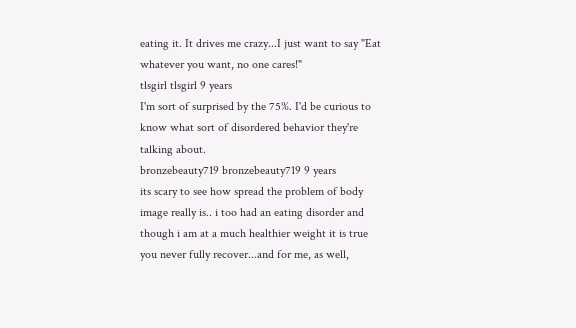eating it. It drives me crazy...I just want to say "Eat whatever you want, no one cares!"
tlsgirl tlsgirl 9 years
I'm sort of surprised by the 75%. I'd be curious to know what sort of disordered behavior they're talking about.
bronzebeauty719 bronzebeauty719 9 years
its scary to see how spread the problem of body image really is.. i too had an eating disorder and though i am at a much healthier weight it is true you never fully recover...and for me, as well,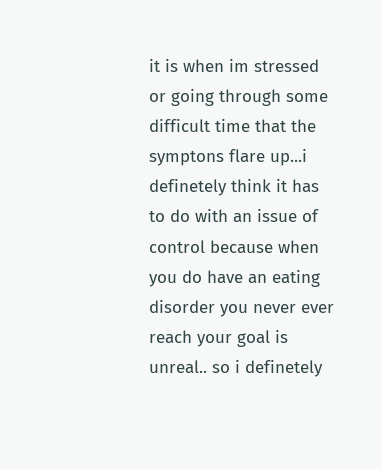it is when im stressed or going through some difficult time that the symptons flare up...i definetely think it has to do with an issue of control because when you do have an eating disorder you never ever reach your goal is unreal.. so i definetely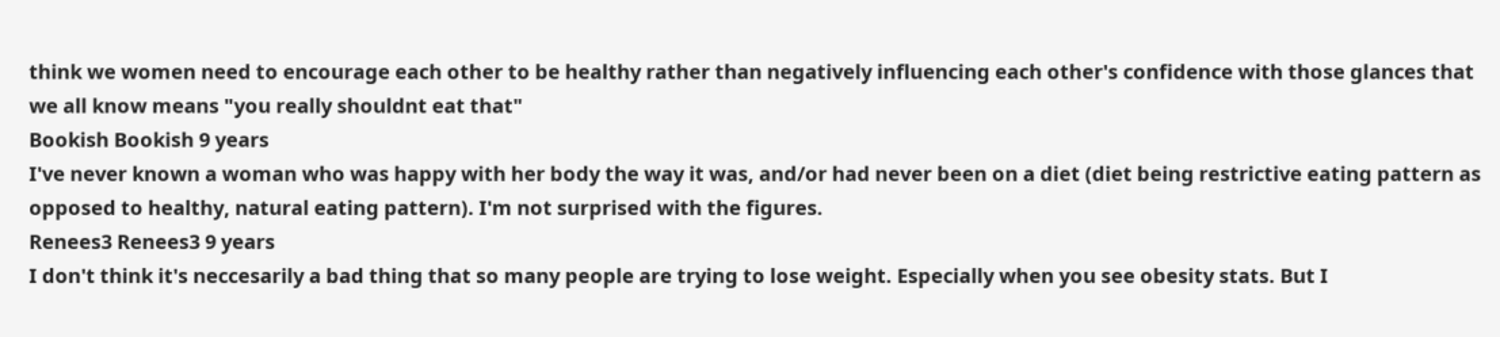think we women need to encourage each other to be healthy rather than negatively influencing each other's confidence with those glances that we all know means "you really shouldnt eat that"
Bookish Bookish 9 years
I've never known a woman who was happy with her body the way it was, and/or had never been on a diet (diet being restrictive eating pattern as opposed to healthy, natural eating pattern). I'm not surprised with the figures.
Renees3 Renees3 9 years
I don't think it's neccesarily a bad thing that so many people are trying to lose weight. Especially when you see obesity stats. But I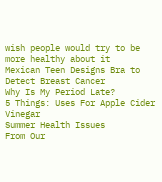wish people would try to be more healthy about it
Mexican Teen Designs Bra to Detect Breast Cancer
Why Is My Period Late?
5 Things: Uses For Apple Cider Vinegar
Summer Health Issues
From Our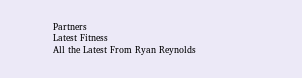Partners
Latest Fitness
All the Latest From Ryan Reynolds